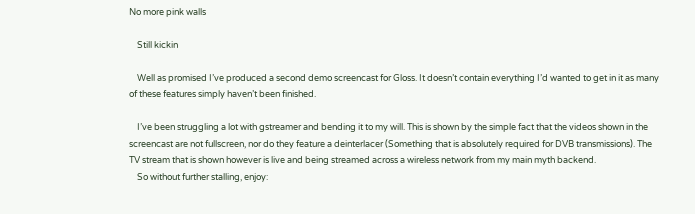No more pink walls

    Still kickin

    Well as promised I’ve produced a second demo screencast for Gloss. It doesn’t contain everything I’d wanted to get in it as many of these features simply haven’t been finished.

    I’ve been struggling a lot with gstreamer and bending it to my will. This is shown by the simple fact that the videos shown in the screencast are not fullscreen, nor do they feature a deinterlacer (Something that is absolutely required for DVB transmissions). The TV stream that is shown however is live and being streamed across a wireless network from my main myth backend.
    So without further stalling, enjoy: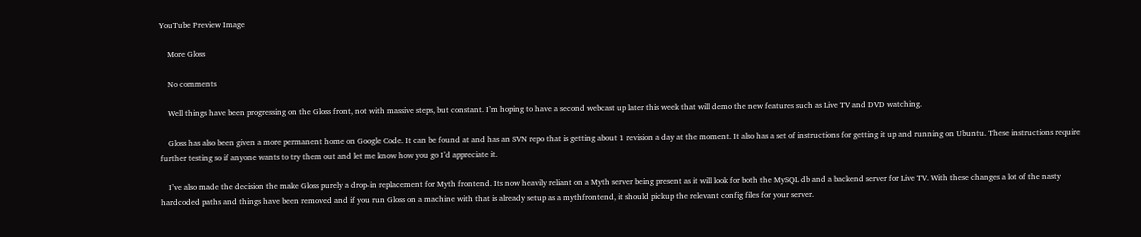YouTube Preview Image

    More Gloss

    No comments

    Well things have been progressing on the Gloss front, not with massive steps, but constant. I’m hoping to have a second webcast up later this week that will demo the new features such as Live TV and DVD watching.

    Gloss has also been given a more permanent home on Google Code. It can be found at and has an SVN repo that is getting about 1 revision a day at the moment. It also has a set of instructions for getting it up and running on Ubuntu. These instructions require further testing so if anyone wants to try them out and let me know how you go I’d appreciate it.

    I’ve also made the decision the make Gloss purely a drop-in replacement for Myth frontend. Its now heavily reliant on a Myth server being present as it will look for both the MySQL db and a backend server for Live TV. With these changes a lot of the nasty hardcoded paths and things have been removed and if you run Gloss on a machine with that is already setup as a mythfrontend, it should pickup the relevant config files for your server.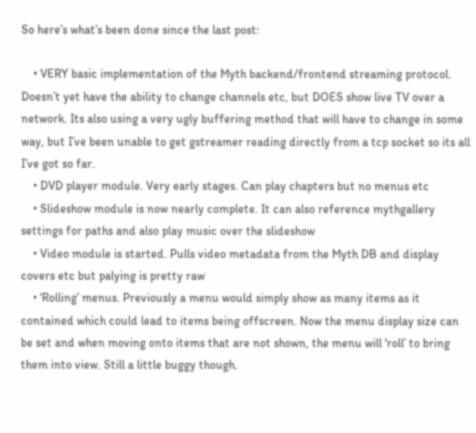So here’s what’s been done since the last post:

    • VERY basic implementation of the Myth backend/frontend streaming protocol. Doesn’t yet have the ability to change channels etc, but DOES show live TV over a network. Its also using a very ugly buffering method that will have to change in some way, but I’ve been unable to get gstreamer reading directly from a tcp socket so its all I’ve got so far.
    • DVD player module. Very early stages. Can play chapters but no menus etc
    • Slideshow module is now nearly complete. It can also reference mythgallery settings for paths and also play music over the slideshow
    • Video module is started. Pulls video metadata from the Myth DB and display covers etc but palying is pretty raw
    • ‘Rolling’ menus. Previously a menu would simply show as many items as it contained which could lead to items being offscreen. Now the menu display size can be set and when moving onto items that are not shown, the menu will ‘roll’ to bring them into view. Still a little buggy though.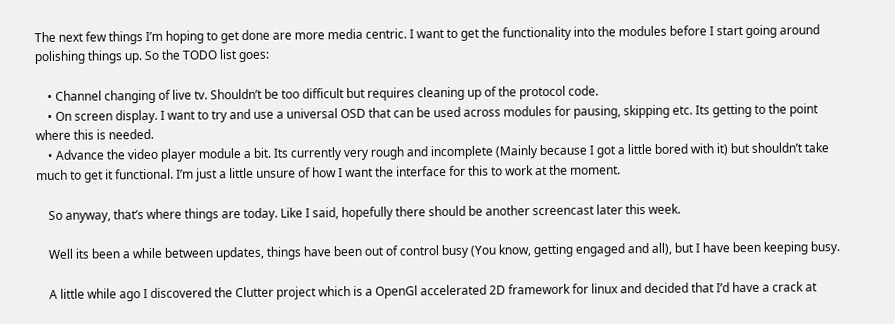The next few things I’m hoping to get done are more media centric. I want to get the functionality into the modules before I start going around polishing things up. So the TODO list goes:

    • Channel changing of live tv. Shouldn’t be too difficult but requires cleaning up of the protocol code.
    • On screen display. I want to try and use a universal OSD that can be used across modules for pausing, skipping etc. Its getting to the point where this is needed.
    • Advance the video player module a bit. Its currently very rough and incomplete (Mainly because I got a little bored with it) but shouldn’t take much to get it functional. I’m just a little unsure of how I want the interface for this to work at the moment.

    So anyway, that’s where things are today. Like I said, hopefully there should be another screencast later this week.

    Well its been a while between updates, things have been out of control busy (You know, getting engaged and all), but I have been keeping busy.

    A little while ago I discovered the Clutter project which is a OpenGl accelerated 2D framework for linux and decided that I’d have a crack at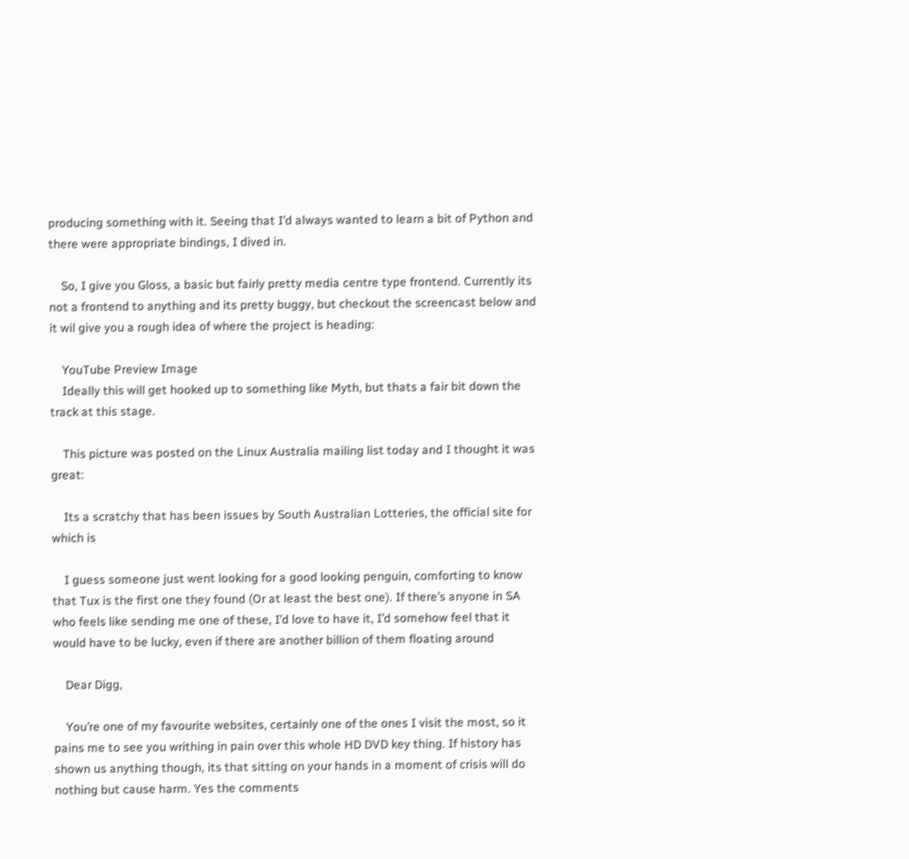producing something with it. Seeing that I’d always wanted to learn a bit of Python and there were appropriate bindings, I dived in.

    So, I give you Gloss, a basic but fairly pretty media centre type frontend. Currently its not a frontend to anything and its pretty buggy, but checkout the screencast below and it wil give you a rough idea of where the project is heading:

    YouTube Preview Image
    Ideally this will get hooked up to something like Myth, but thats a fair bit down the track at this stage.

    This picture was posted on the Linux Australia mailing list today and I thought it was great:

    Its a scratchy that has been issues by South Australian Lotteries, the official site for which is

    I guess someone just went looking for a good looking penguin, comforting to know that Tux is the first one they found (Or at least the best one). If there’s anyone in SA who feels like sending me one of these, I’d love to have it, I’d somehow feel that it would have to be lucky, even if there are another billion of them floating around

    Dear Digg,

    You’re one of my favourite websites, certainly one of the ones I visit the most, so it pains me to see you writhing in pain over this whole HD DVD key thing. If history has shown us anything though, its that sitting on your hands in a moment of crisis will do nothing but cause harm. Yes the comments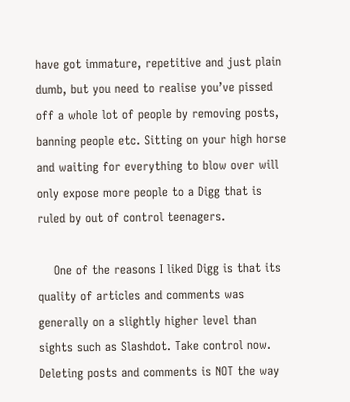have got immature, repetitive and just plain dumb, but you need to realise you’ve pissed off a whole lot of people by removing posts, banning people etc. Sitting on your high horse and waiting for everything to blow over will only expose more people to a Digg that is ruled by out of control teenagers.

    One of the reasons I liked Digg is that its quality of articles and comments was generally on a slightly higher level than sights such as Slashdot. Take control now. Deleting posts and comments is NOT the way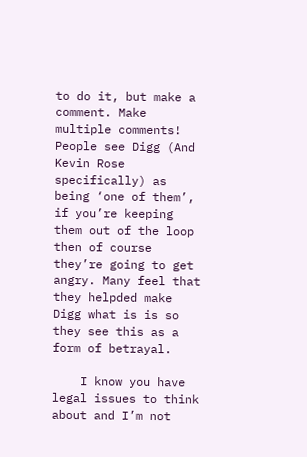to do it, but make a comment. Make multiple comments! People see Digg (And Kevin Rose specifically) as being ‘one of them’, if you’re keeping them out of the loop then of course they’re going to get angry. Many feel that they helpded make Digg what is is so they see this as a form of betrayal.

    I know you have legal issues to think about and I’m not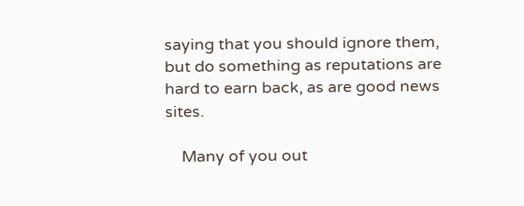saying that you should ignore them, but do something as reputations are hard to earn back, as are good news sites.

    Many of you out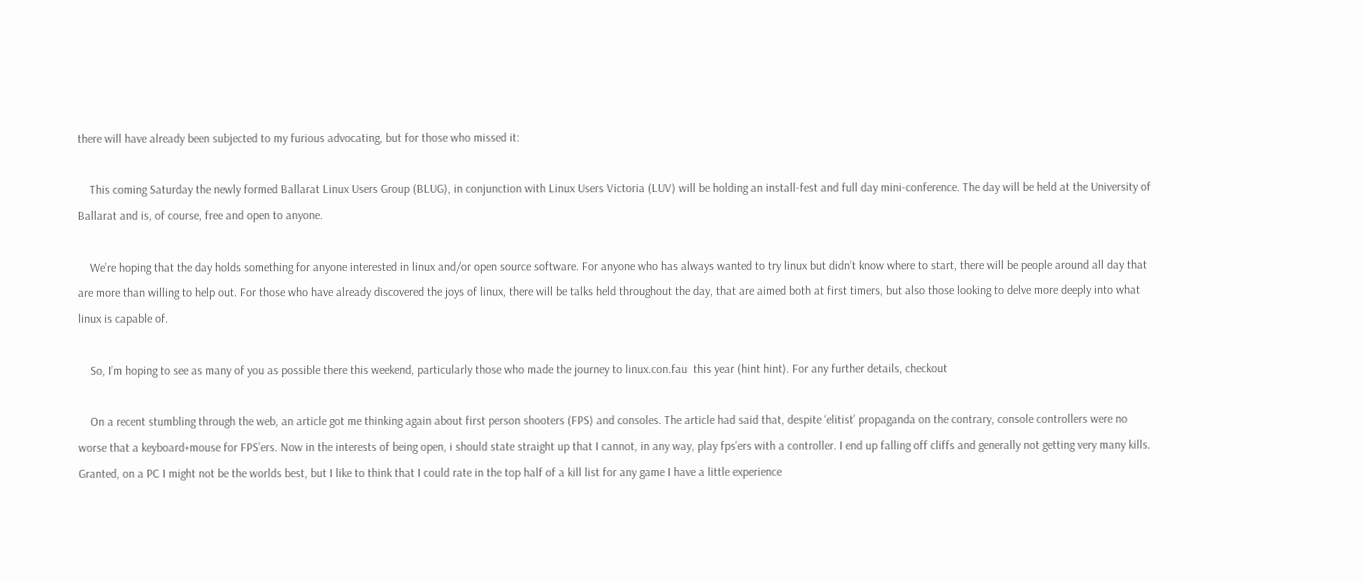there will have already been subjected to my furious advocating, but for those who missed it:

    This coming Saturday the newly formed Ballarat Linux Users Group (BLUG), in conjunction with Linux Users Victoria (LUV) will be holding an install-fest and full day mini-conference. The day will be held at the University of Ballarat and is, of course, free and open to anyone.

    We’re hoping that the day holds something for anyone interested in linux and/or open source software. For anyone who has always wanted to try linux but didn’t know where to start, there will be people around all day that are more than willing to help out. For those who have already discovered the joys of linux, there will be talks held throughout the day, that are aimed both at first timers, but also those looking to delve more deeply into what linux is capable of.

    So, I’m hoping to see as many of you as possible there this weekend, particularly those who made the journey to linux.con.fau  this year (hint hint). For any further details, checkout

    On a recent stumbling through the web, an article got me thinking again about first person shooters (FPS) and consoles. The article had said that, despite ‘elitist’ propaganda on the contrary, console controllers were no worse that a keyboard+mouse for FPS’ers. Now in the interests of being open, i should state straight up that I cannot, in any way, play fps’ers with a controller. I end up falling off cliffs and generally not getting very many kills. Granted, on a PC I might not be the worlds best, but I like to think that I could rate in the top half of a kill list for any game I have a little experience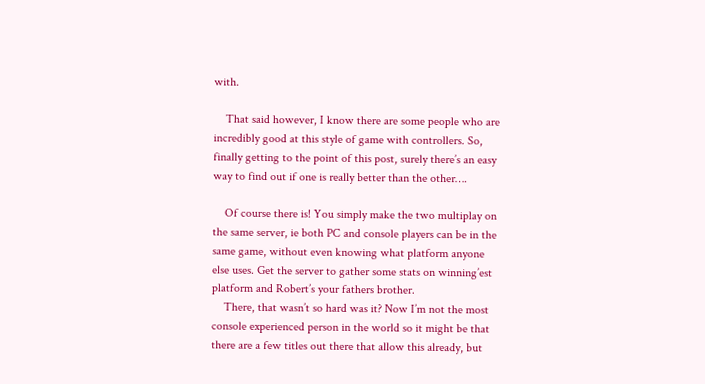with.

    That said however, I know there are some people who are incredibly good at this style of game with controllers. So, finally getting to the point of this post, surely there’s an easy way to find out if one is really better than the other….

    Of course there is! You simply make the two multiplay on the same server, ie both PC and console players can be in the same game, without even knowing what platform anyone else uses. Get the server to gather some stats on winning’est platform and Robert’s your fathers brother.
    There, that wasn’t so hard was it? Now I’m not the most console experienced person in the world so it might be that there are a few titles out there that allow this already, but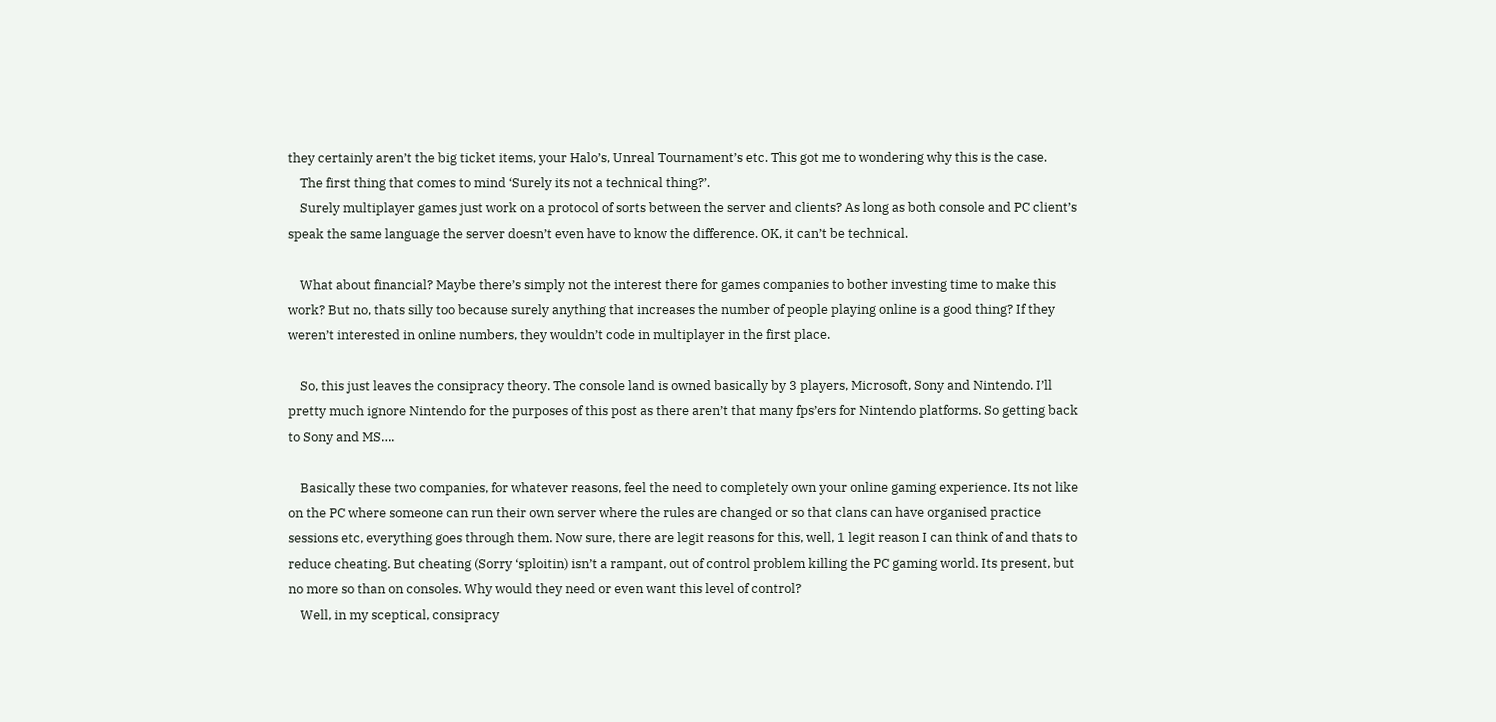they certainly aren’t the big ticket items, your Halo’s, Unreal Tournament’s etc. This got me to wondering why this is the case.
    The first thing that comes to mind ‘Surely its not a technical thing?’.
    Surely multiplayer games just work on a protocol of sorts between the server and clients? As long as both console and PC client’s speak the same language the server doesn’t even have to know the difference. OK, it can’t be technical.

    What about financial? Maybe there’s simply not the interest there for games companies to bother investing time to make this work? But no, thats silly too because surely anything that increases the number of people playing online is a good thing? If they weren’t interested in online numbers, they wouldn’t code in multiplayer in the first place.

    So, this just leaves the consipracy theory. The console land is owned basically by 3 players, Microsoft, Sony and Nintendo. I’ll pretty much ignore Nintendo for the purposes of this post as there aren’t that many fps’ers for Nintendo platforms. So getting back to Sony and MS….

    Basically these two companies, for whatever reasons, feel the need to completely own your online gaming experience. Its not like on the PC where someone can run their own server where the rules are changed or so that clans can have organised practice sessions etc, everything goes through them. Now sure, there are legit reasons for this, well, 1 legit reason I can think of and thats to reduce cheating. But cheating (Sorry ‘sploitin) isn’t a rampant, out of control problem killing the PC gaming world. Its present, but no more so than on consoles. Why would they need or even want this level of control?
    Well, in my sceptical, consipracy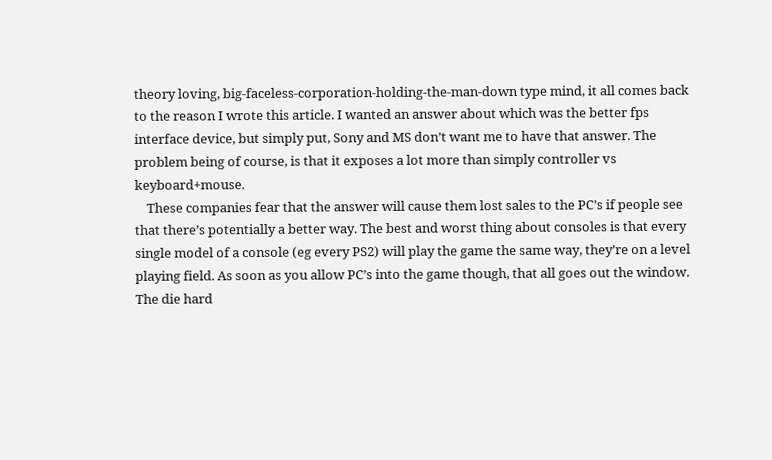theory loving, big-faceless-corporation-holding-the-man-down type mind, it all comes back to the reason I wrote this article. I wanted an answer about which was the better fps interface device, but simply put, Sony and MS don’t want me to have that answer. The problem being of course, is that it exposes a lot more than simply controller vs keyboard+mouse.
    These companies fear that the answer will cause them lost sales to the PC’s if people see that there’s potentially a better way. The best and worst thing about consoles is that every single model of a console (eg every PS2) will play the game the same way, they’re on a level playing field. As soon as you allow PC’s into the game though, that all goes out the window. The die hard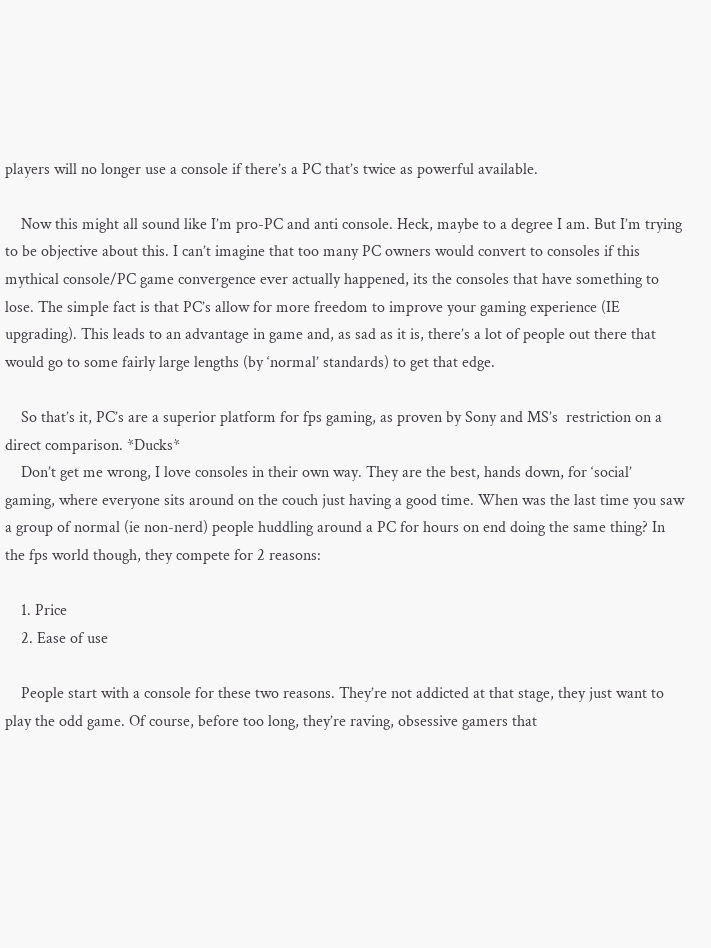players will no longer use a console if there’s a PC that’s twice as powerful available.

    Now this might all sound like I’m pro-PC and anti console. Heck, maybe to a degree I am. But I’m trying to be objective about this. I can’t imagine that too many PC owners would convert to consoles if this mythical console/PC game convergence ever actually happened, its the consoles that have something to lose. The simple fact is that PC’s allow for more freedom to improve your gaming experience (IE upgrading). This leads to an advantage in game and, as sad as it is, there’s a lot of people out there that would go to some fairly large lengths (by ‘normal’ standards) to get that edge.

    So that’s it, PC’s are a superior platform for fps gaming, as proven by Sony and MS’s  restriction on a direct comparison. *Ducks*
    Don’t get me wrong, I love consoles in their own way. They are the best, hands down, for ‘social’ gaming, where everyone sits around on the couch just having a good time. When was the last time you saw a group of normal (ie non-nerd) people huddling around a PC for hours on end doing the same thing? In the fps world though, they compete for 2 reasons:

    1. Price
    2. Ease of use

    People start with a console for these two reasons. They’re not addicted at that stage, they just want to play the odd game. Of course, before too long, they’re raving, obsessive gamers that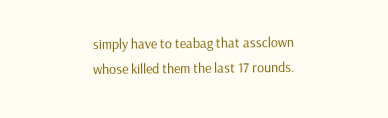simply have to teabag that assclown whose killed them the last 17 rounds.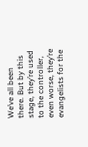We’ve all been there. But by this stage, they’re used to the controller, even worse, they’re evangelists for the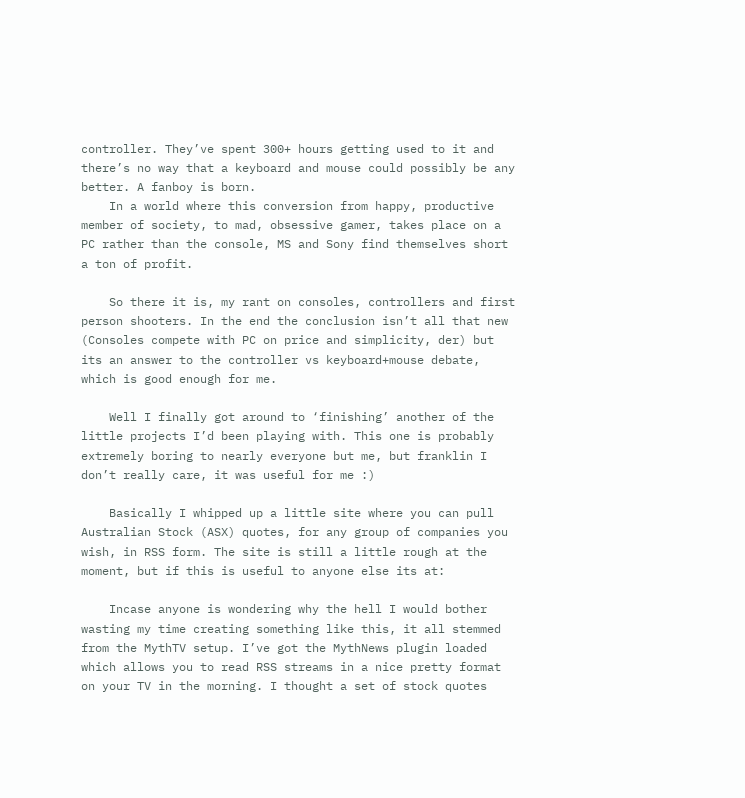controller. They’ve spent 300+ hours getting used to it and there’s no way that a keyboard and mouse could possibly be any better. A fanboy is born.
    In a world where this conversion from happy, productive member of society, to mad, obsessive gamer, takes place on a PC rather than the console, MS and Sony find themselves short a ton of profit.

    So there it is, my rant on consoles, controllers and first person shooters. In the end the conclusion isn’t all that new (Consoles compete with PC on price and simplicity, der) but its an answer to the controller vs keyboard+mouse debate, which is good enough for me.

    Well I finally got around to ‘finishing’ another of the little projects I’d been playing with. This one is probably extremely boring to nearly everyone but me, but franklin I don’t really care, it was useful for me :)

    Basically I whipped up a little site where you can pull Australian Stock (ASX) quotes, for any group of companies you wish, in RSS form. The site is still a little rough at the moment, but if this is useful to anyone else its at:

    Incase anyone is wondering why the hell I would bother wasting my time creating something like this, it all stemmed from the MythTV setup. I’ve got the MythNews plugin loaded which allows you to read RSS streams in a nice pretty format on your TV in the morning. I thought a set of stock quotes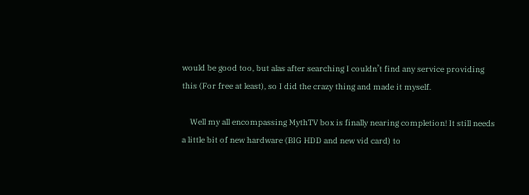would be good too, but alas after searching I couldn’t find any service providing this (For free at least), so I did the crazy thing and made it myself.

    Well my all encompassing MythTV box is finally nearing completion! It still needs a little bit of new hardware (BIG HDD and new vid card) to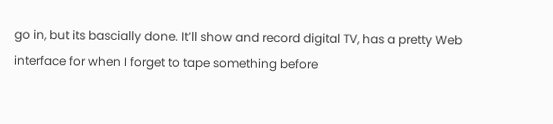go in, but its bascially done. It’ll show and record digital TV, has a pretty Web interface for when I forget to tape something before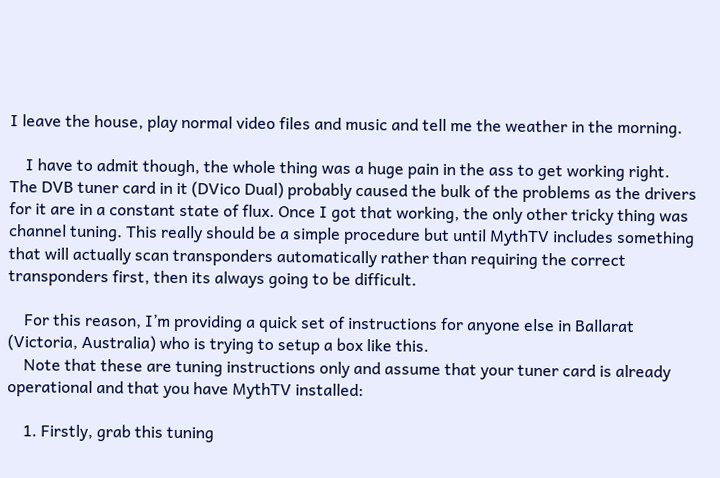I leave the house, play normal video files and music and tell me the weather in the morning.

    I have to admit though, the whole thing was a huge pain in the ass to get working right. The DVB tuner card in it (DVico Dual) probably caused the bulk of the problems as the drivers for it are in a constant state of flux. Once I got that working, the only other tricky thing was channel tuning. This really should be a simple procedure but until MythTV includes something that will actually scan transponders automatically rather than requiring the correct transponders first, then its always going to be difficult.

    For this reason, I’m providing a quick set of instructions for anyone else in Ballarat (Victoria, Australia) who is trying to setup a box like this.
    Note that these are tuning instructions only and assume that your tuner card is already operational and that you have MythTV installed:

    1. Firstly, grab this tuning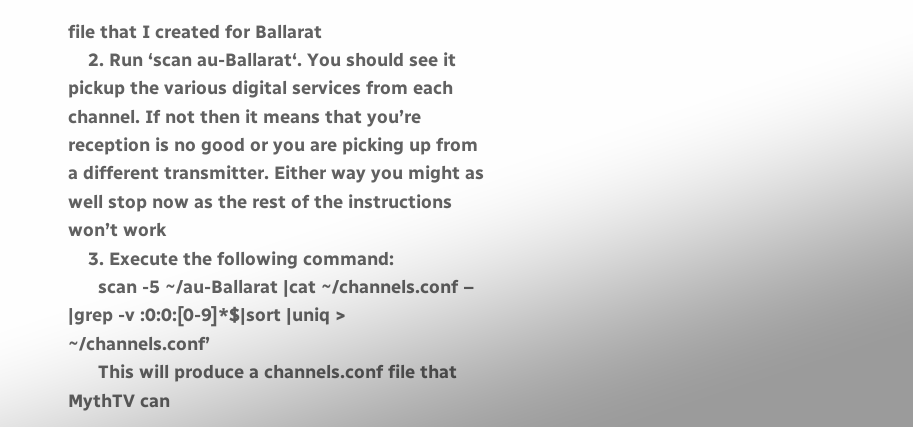file that I created for Ballarat
    2. Run ‘scan au-Ballarat‘. You should see it pickup the various digital services from each channel. If not then it means that you’re reception is no good or you are picking up from a different transmitter. Either way you might as well stop now as the rest of the instructions won’t work
    3. Execute the following command:
      scan -5 ~/au-Ballarat |cat ~/channels.conf – |grep -v :0:0:[0-9]*$|sort |uniq > ~/channels.conf’
      This will produce a channels.conf file that MythTV can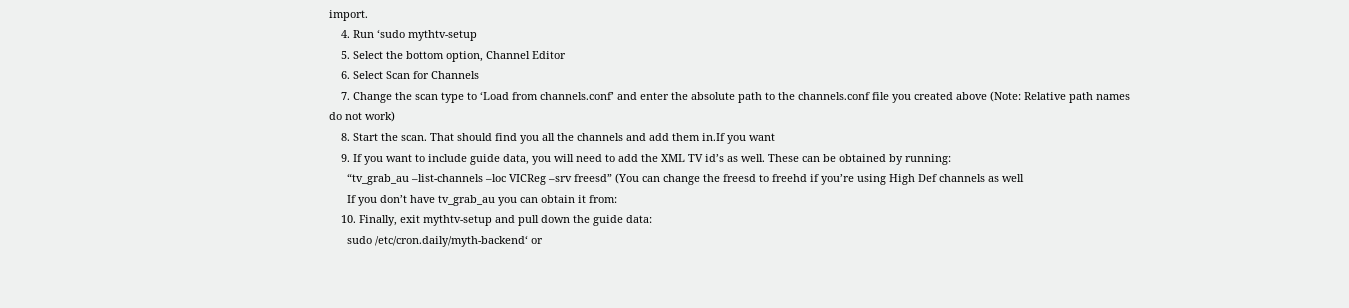import.
    4. Run ‘sudo mythtv-setup
    5. Select the bottom option, Channel Editor
    6. Select Scan for Channels
    7. Change the scan type to ‘Load from channels.conf’ and enter the absolute path to the channels.conf file you created above (Note: Relative path names do not work)
    8. Start the scan. That should find you all the channels and add them in.If you want
    9. If you want to include guide data, you will need to add the XML TV id’s as well. These can be obtained by running:
      “tv_grab_au –list-channels –loc VICReg –srv freesd” (You can change the freesd to freehd if you’re using High Def channels as well
      If you don’t have tv_grab_au you can obtain it from:
    10. Finally, exit mythtv-setup and pull down the guide data:
      sudo /etc/cron.daily/myth-backend‘ or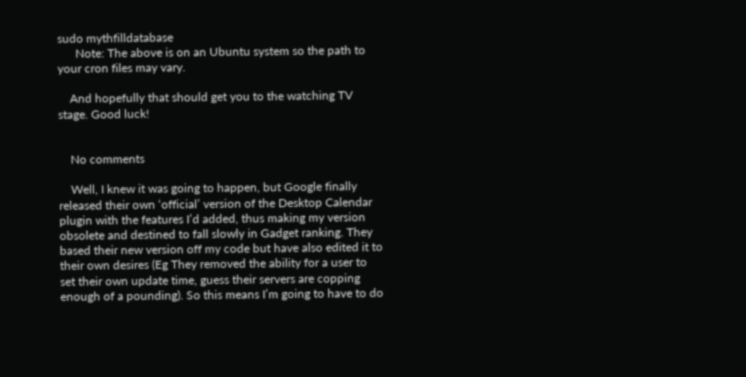sudo mythfilldatabase
      Note: The above is on an Ubuntu system so the path to your cron files may vary.

    And hopefully that should get you to the watching TV stage. Good luck!


    No comments

    Well, I knew it was going to happen, but Google finally released their own ‘official’ version of the Desktop Calendar plugin with the features I’d added, thus making my version obsolete and destined to fall slowly in Gadget ranking. They based their new version off my code but have also edited it to their own desires (Eg They removed the ability for a user to set their own update time, guess their servers are copping enough of a pounding). So this means I’m going to have to do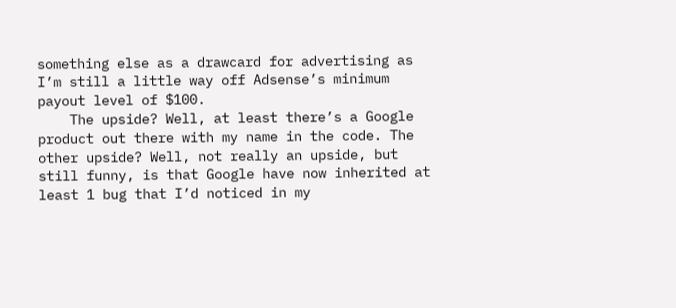something else as a drawcard for advertising as I’m still a little way off Adsense’s minimum payout level of $100.
    The upside? Well, at least there’s a Google product out there with my name in the code. The other upside? Well, not really an upside, but still funny, is that Google have now inherited at least 1 bug that I’d noticed in my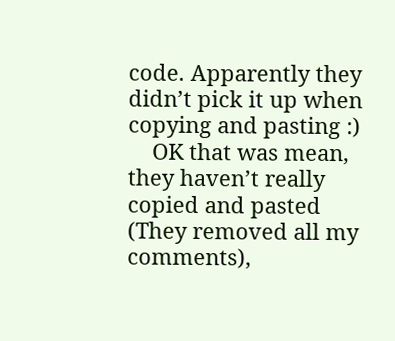code. Apparently they didn’t pick it up when copying and pasting :)
    OK that was mean, they haven’t really copied and pasted (They removed all my comments),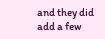and they did add a few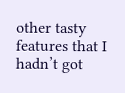other tasty features that I hadn’t got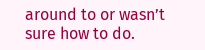around to or wasn’t sure how to do.